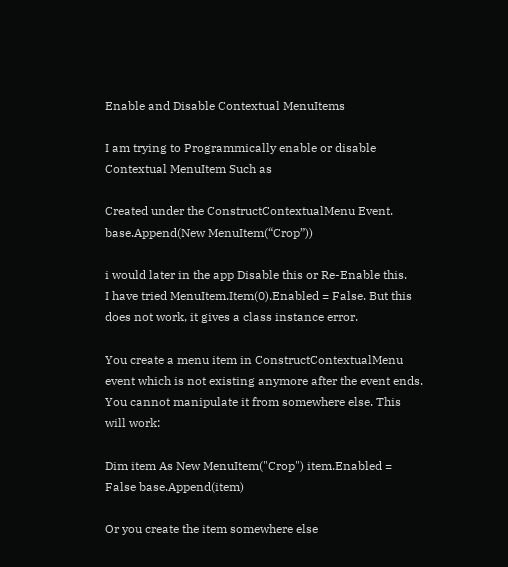Enable and Disable Contextual MenuItems

I am trying to Programmically enable or disable Contextual MenuItem Such as

Created under the ConstructContextualMenu Event.
base.Append(New MenuItem(“Crop”))

i would later in the app Disable this or Re-Enable this.
I have tried MenuItem.Item(0).Enabled = False. But this does not work, it gives a class instance error.

You create a menu item in ConstructContextualMenu event which is not existing anymore after the event ends. You cannot manipulate it from somewhere else. This will work:

Dim item As New MenuItem("Crop") item.Enabled = False base.Append(item)

Or you create the item somewhere else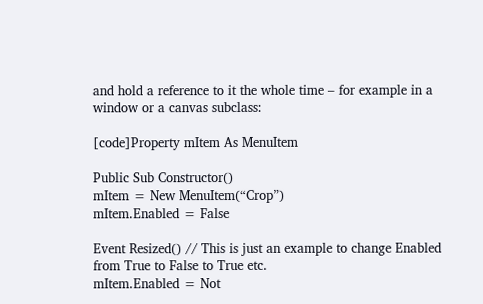and hold a reference to it the whole time – for example in a window or a canvas subclass:

[code]Property mItem As MenuItem

Public Sub Constructor()
mItem = New MenuItem(“Crop”)
mItem.Enabled = False

Event Resized() // This is just an example to change Enabled from True to False to True etc.
mItem.Enabled = Not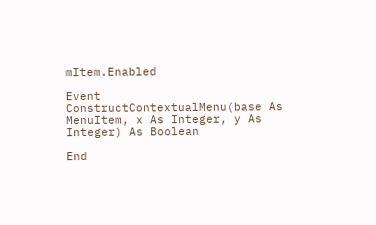mItem.Enabled

Event ConstructContextualMenu(base As MenuItem, x As Integer, y As Integer) As Boolean

End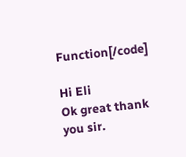Function[/code]

Hi Eli
Ok great thank you sir.